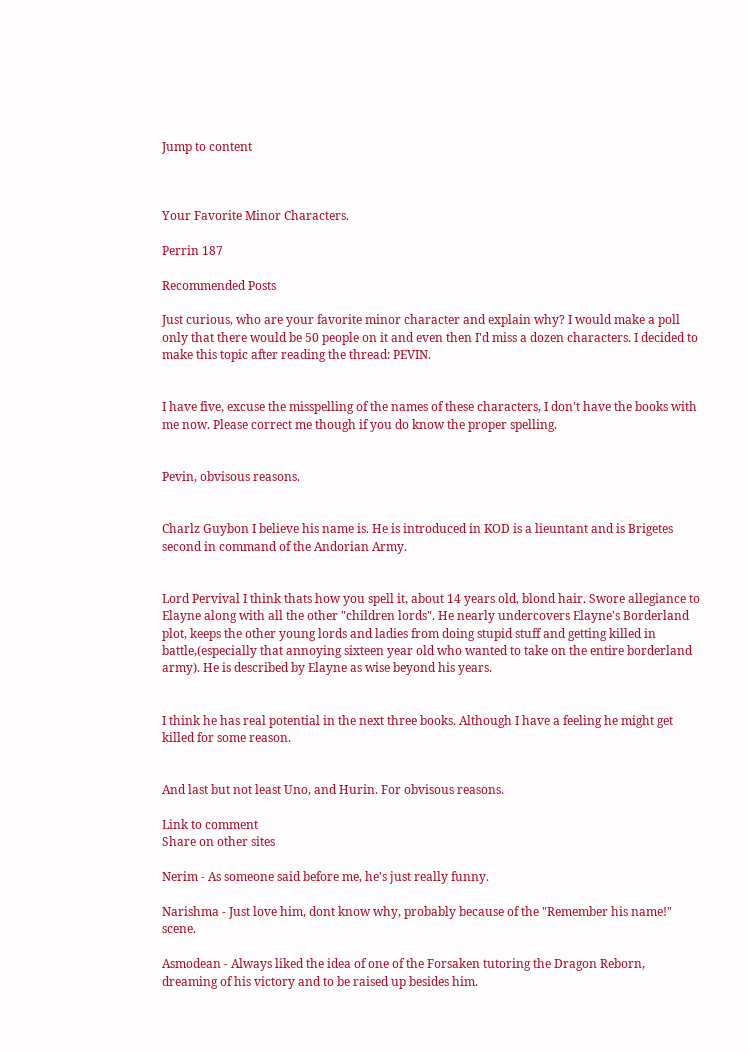Jump to content



Your Favorite Minor Characters.

Perrin 187

Recommended Posts

Just curious, who are your favorite minor character and explain why? I would make a poll only that there would be 50 people on it and even then I'd miss a dozen characters. I decided to make this topic after reading the thread: PEVIN.


I have five, excuse the misspelling of the names of these characters, I don't have the books with me now. Please correct me though if you do know the proper spelling.


Pevin, obvisous reasons.


Charlz Guybon I believe his name is. He is introduced in KOD is a lieuntant and is Brigetes second in command of the Andorian Army.


Lord Pervival I think thats how you spell it, about 14 years old, blond hair. Swore allegiance to Elayne along with all the other "children lords". He nearly undercovers Elayne's Borderland plot, keeps the other young lords and ladies from doing stupid stuff and getting killed in battle,(especially that annoying sixteen year old who wanted to take on the entire borderland army). He is described by Elayne as wise beyond his years.


I think he has real potential in the next three books. Although I have a feeling he might get killed for some reason.


And last but not least Uno, and Hurin. For obvisous reasons.

Link to comment
Share on other sites

Nerim - As someone said before me, he's just really funny.

Narishma - Just love him, dont know why, probably because of the "Remember his name!" scene.

Asmodean - Always liked the idea of one of the Forsaken tutoring the Dragon Reborn, dreaming of his victory and to be raised up besides him.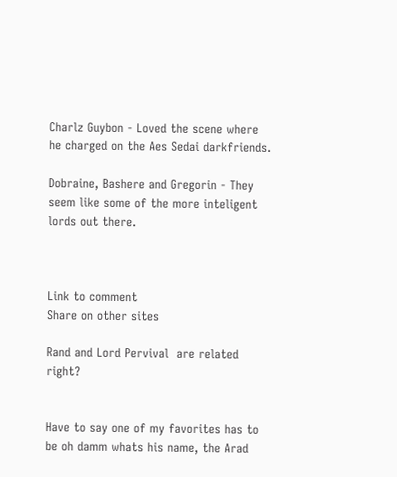Charlz Guybon - Loved the scene where he charged on the Aes Sedai darkfriends.

Dobraine, Bashere and Gregorin - They seem like some of the more inteligent lords out there.



Link to comment
Share on other sites

Rand and Lord Pervival  are related right?


Have to say one of my favorites has to be oh damm whats his name, the Arad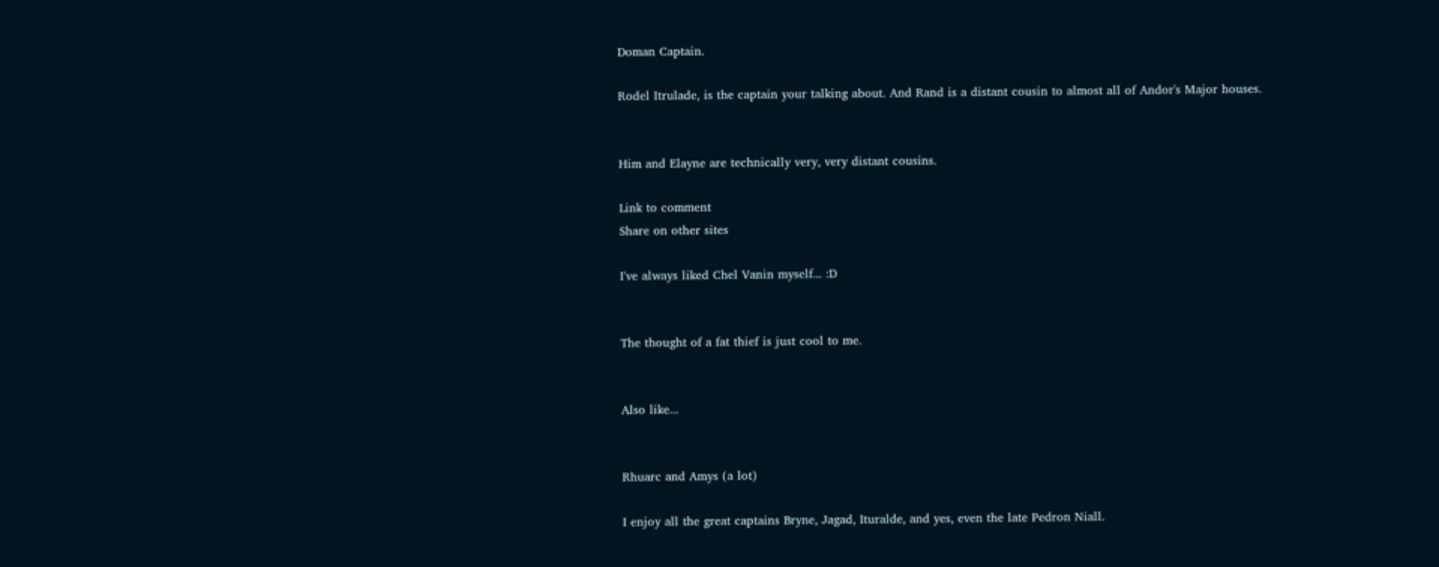Doman Captain.

Rodel Itrulade, is the captain your talking about. And Rand is a distant cousin to almost all of Andor's Major houses.


Him and Elayne are technically very, very distant cousins.

Link to comment
Share on other sites

I've always liked Chel Vanin myself... :D


The thought of a fat thief is just cool to me.


Also like...


Rhuarc and Amys (a lot)

I enjoy all the great captains Bryne, Jagad, Ituralde, and yes, even the late Pedron Niall.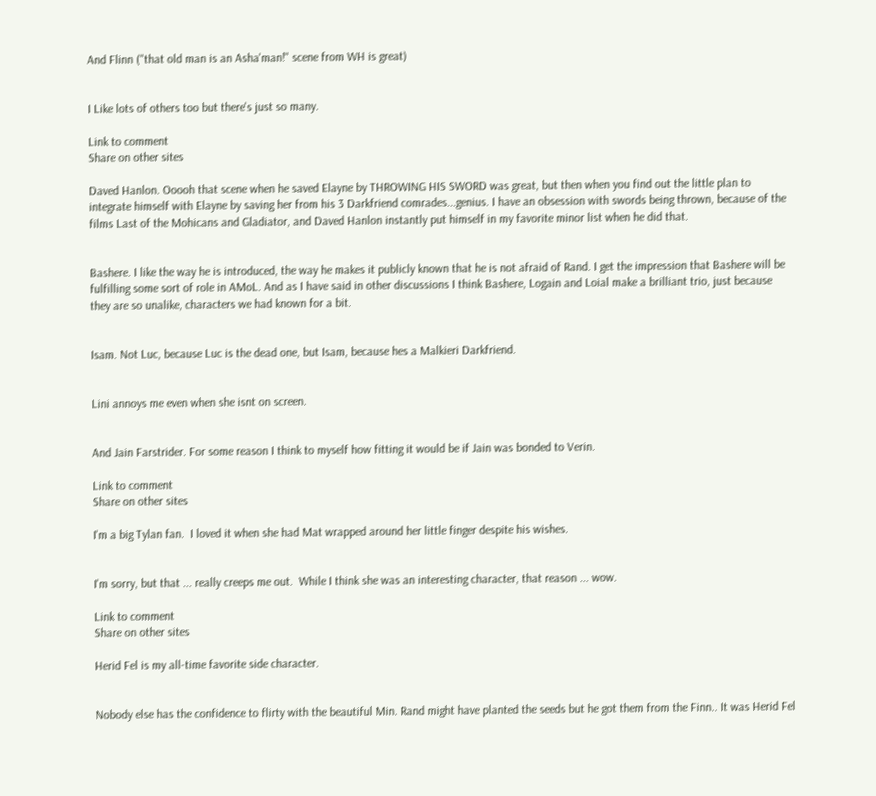And Flinn ("that old man is an Asha'man!" scene from WH is great)


I Like lots of others too but there's just so many.

Link to comment
Share on other sites

Daved Hanlon. Ooooh that scene when he saved Elayne by THROWING HIS SWORD was great, but then when you find out the little plan to integrate himself with Elayne by saving her from his 3 Darkfriend comrades...genius. I have an obsession with swords being thrown, because of the films Last of the Mohicans and Gladiator, and Daved Hanlon instantly put himself in my favorite minor list when he did that.


Bashere. I like the way he is introduced, the way he makes it publicly known that he is not afraid of Rand. I get the impression that Bashere will be fulfilling some sort of role in AMoL. And as I have said in other discussions I think Bashere, Logain and Loial make a brilliant trio, just because they are so unalike, characters we had known for a bit.


Isam. Not Luc, because Luc is the dead one, but Isam, because hes a Malkieri Darkfriend.


Lini annoys me even when she isnt on screen.


And Jain Farstrider. For some reason I think to myself how fitting it would be if Jain was bonded to Verin.

Link to comment
Share on other sites

I'm a big Tylan fan.  I loved it when she had Mat wrapped around her little finger despite his wishes.


I'm sorry, but that ... really creeps me out.  While I think she was an interesting character, that reason ... wow.

Link to comment
Share on other sites

Herid Fel is my all-time favorite side character.


Nobody else has the confidence to flirty with the beautiful Min. Rand might have planted the seeds but he got them from the Finn.. It was Herid Fel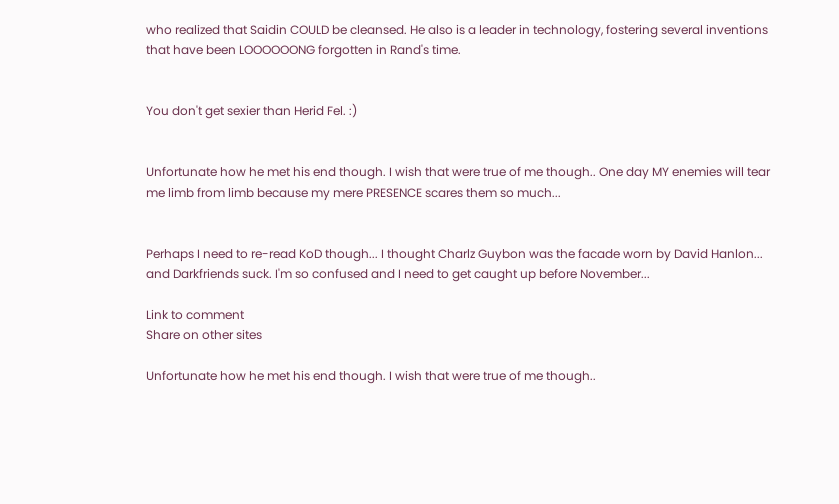who realized that Saidin COULD be cleansed. He also is a leader in technology, fostering several inventions that have been LOOOOOONG forgotten in Rand's time.


You don't get sexier than Herid Fel. :)


Unfortunate how he met his end though. I wish that were true of me though.. One day MY enemies will tear me limb from limb because my mere PRESENCE scares them so much...


Perhaps I need to re-read KoD though... I thought Charlz Guybon was the facade worn by David Hanlon... and Darkfriends suck. I'm so confused and I need to get caught up before November...

Link to comment
Share on other sites

Unfortunate how he met his end though. I wish that were true of me though..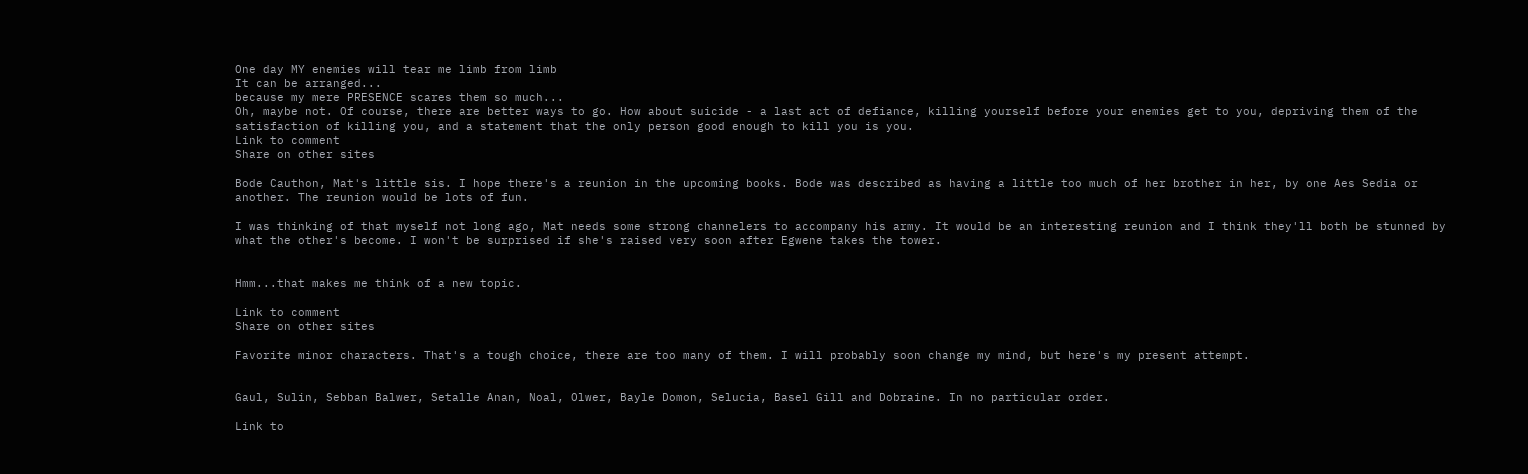One day MY enemies will tear me limb from limb
It can be arranged...
because my mere PRESENCE scares them so much...
Oh, maybe not. Of course, there are better ways to go. How about suicide - a last act of defiance, killing yourself before your enemies get to you, depriving them of the satisfaction of killing you, and a statement that the only person good enough to kill you is you.
Link to comment
Share on other sites

Bode Cauthon, Mat's little sis. I hope there's a reunion in the upcoming books. Bode was described as having a little too much of her brother in her, by one Aes Sedia or another. The reunion would be lots of fun.

I was thinking of that myself not long ago, Mat needs some strong channelers to accompany his army. It would be an interesting reunion and I think they'll both be stunned by what the other's become. I won't be surprised if she's raised very soon after Egwene takes the tower.


Hmm...that makes me think of a new topic.

Link to comment
Share on other sites

Favorite minor characters. That's a tough choice, there are too many of them. I will probably soon change my mind, but here's my present attempt.


Gaul, Sulin, Sebban Balwer, Setalle Anan, Noal, Olwer, Bayle Domon, Selucia, Basel Gill and Dobraine. In no particular order.

Link to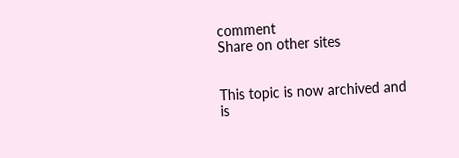comment
Share on other sites


This topic is now archived and is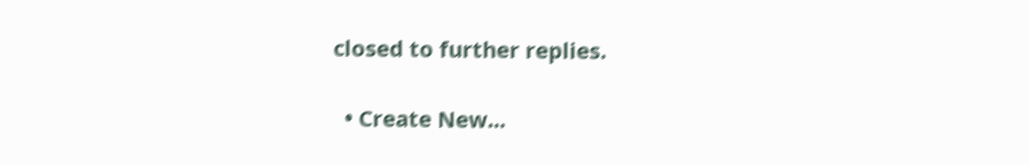closed to further replies.

  • Create New...